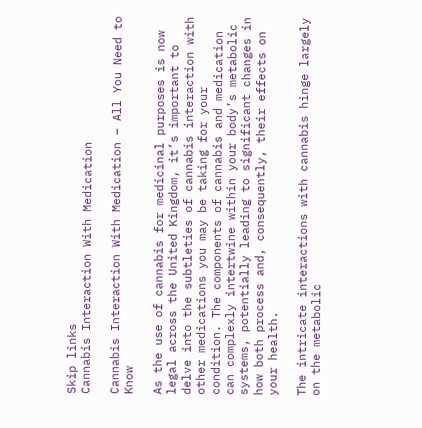Skip links
Cannabis Interaction With Medication

Cannabis Interaction With Medication – All You Need to Know

As the use of cannabis for medicinal purposes is now legal across the United Kingdom, it’s important to delve into the subtleties of cannabis interaction with other medications you may be taking for your condition. The components of cannabis and medication can complexly intertwine within your body’s metabolic systems, potentially leading to significant changes in how both process and, consequently, their effects on your health.

The intricate interactions with cannabis hinge largely on the metabolic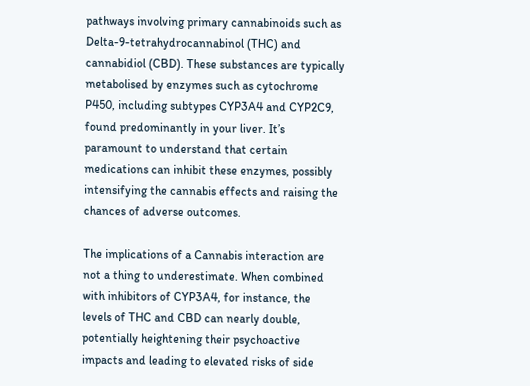pathways involving primary cannabinoids such as Delta-9-tetrahydrocannabinol (THC) and cannabidiol (CBD). These substances are typically metabolised by enzymes such as cytochrome P450, including subtypes CYP3A4 and CYP2C9, found predominantly in your liver. It’s paramount to understand that certain medications can inhibit these enzymes, possibly intensifying the cannabis effects and raising the chances of adverse outcomes.

The implications of a Cannabis interaction are not a thing to underestimate. When combined with inhibitors of CYP3A4, for instance, the levels of THC and CBD can nearly double, potentially heightening their psychoactive impacts and leading to elevated risks of side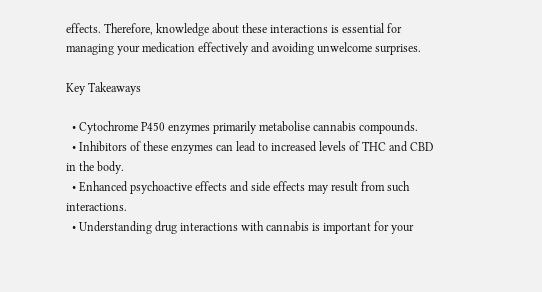effects. Therefore, knowledge about these interactions is essential for managing your medication effectively and avoiding unwelcome surprises.

Key Takeaways

  • Cytochrome P450 enzymes primarily metabolise cannabis compounds.
  • Inhibitors of these enzymes can lead to increased levels of THC and CBD in the body.
  • Enhanced psychoactive effects and side effects may result from such interactions.
  • Understanding drug interactions with cannabis is important for your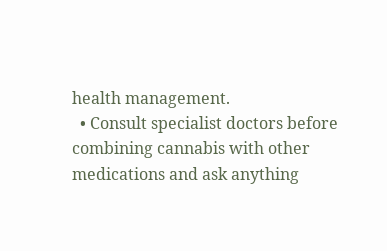health management.
  • Consult specialist doctors before combining cannabis with other medications and ask anything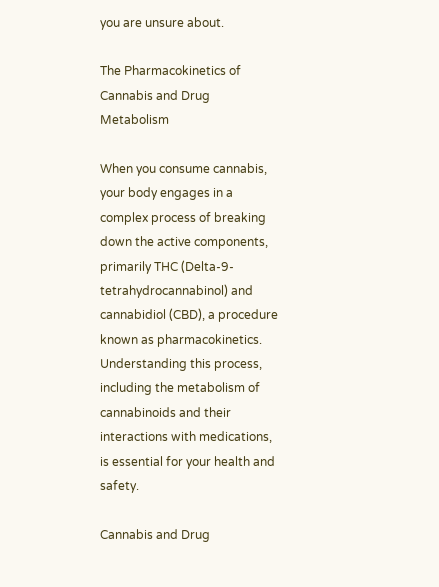you are unsure about.

The Pharmacokinetics of Cannabis and Drug Metabolism

When you consume cannabis, your body engages in a complex process of breaking down the active components, primarily THC (Delta-9-tetrahydrocannabinol) and cannabidiol (CBD), a procedure known as pharmacokinetics. Understanding this process, including the metabolism of cannabinoids and their interactions with medications, is essential for your health and safety.

Cannabis and Drug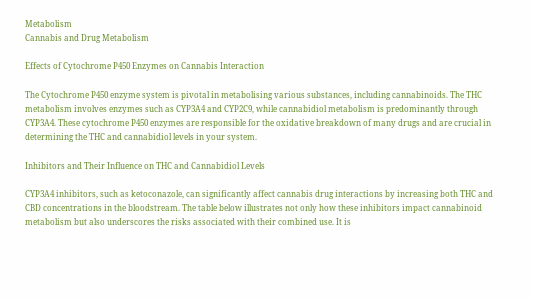Metabolism
Cannabis and Drug Metabolism

Effects of Cytochrome P450 Enzymes on Cannabis Interaction

The Cytochrome P450 enzyme system is pivotal in metabolising various substances, including cannabinoids. The THC metabolism involves enzymes such as CYP3A4 and CYP2C9, while cannabidiol metabolism is predominantly through CYP3A4. These cytochrome P450 enzymes are responsible for the oxidative breakdown of many drugs and are crucial in determining the THC and cannabidiol levels in your system.

Inhibitors and Their Influence on THC and Cannabidiol Levels

CYP3A4 inhibitors, such as ketoconazole, can significantly affect cannabis drug interactions by increasing both THC and CBD concentrations in the bloodstream. The table below illustrates not only how these inhibitors impact cannabinoid metabolism but also underscores the risks associated with their combined use. It is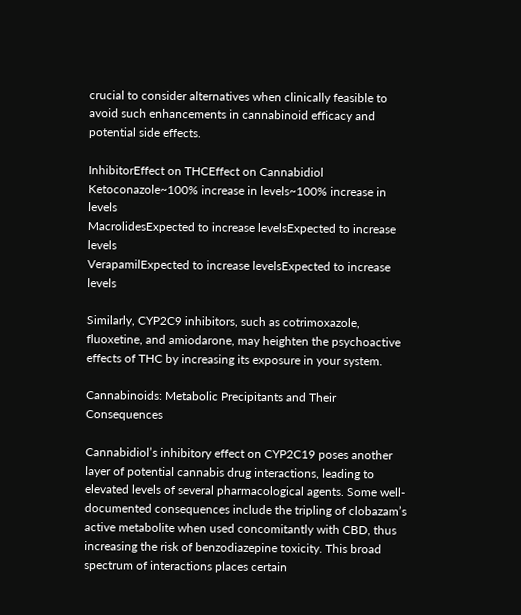crucial to consider alternatives when clinically feasible to avoid such enhancements in cannabinoid efficacy and potential side effects.

InhibitorEffect on THCEffect on Cannabidiol
Ketoconazole~100% increase in levels~100% increase in levels
MacrolidesExpected to increase levelsExpected to increase levels
VerapamilExpected to increase levelsExpected to increase levels

Similarly, CYP2C9 inhibitors, such as cotrimoxazole, fluoxetine, and amiodarone, may heighten the psychoactive effects of THC by increasing its exposure in your system.

Cannabinoids: Metabolic Precipitants and Their Consequences

Cannabidiol’s inhibitory effect on CYP2C19 poses another layer of potential cannabis drug interactions, leading to elevated levels of several pharmacological agents. Some well-documented consequences include the tripling of clobazam’s active metabolite when used concomitantly with CBD, thus increasing the risk of benzodiazepine toxicity. This broad spectrum of interactions places certain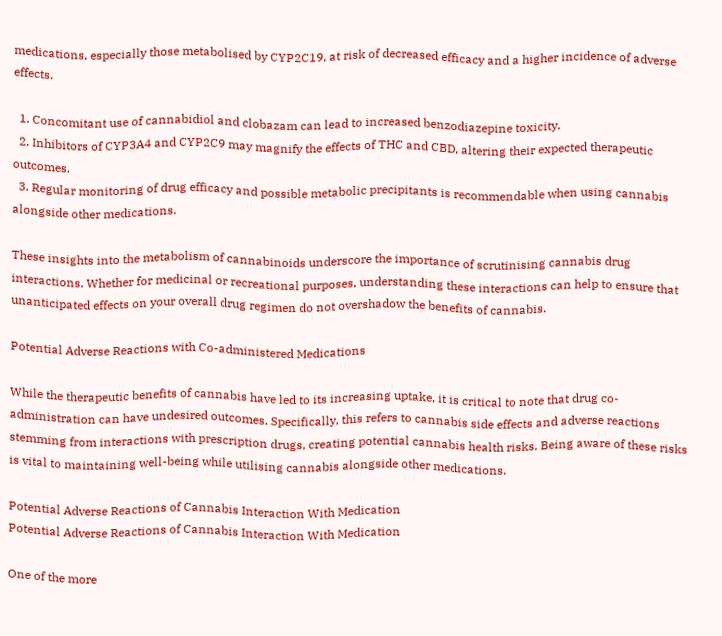medications, especially those metabolised by CYP2C19, at risk of decreased efficacy and a higher incidence of adverse effects.

  1. Concomitant use of cannabidiol and clobazam can lead to increased benzodiazepine toxicity.
  2. Inhibitors of CYP3A4 and CYP2C9 may magnify the effects of THC and CBD, altering their expected therapeutic outcomes.
  3. Regular monitoring of drug efficacy and possible metabolic precipitants is recommendable when using cannabis alongside other medications.

These insights into the metabolism of cannabinoids underscore the importance of scrutinising cannabis drug interactions. Whether for medicinal or recreational purposes, understanding these interactions can help to ensure that unanticipated effects on your overall drug regimen do not overshadow the benefits of cannabis.

Potential Adverse Reactions with Co-administered Medications

While the therapeutic benefits of cannabis have led to its increasing uptake, it is critical to note that drug co-administration can have undesired outcomes. Specifically, this refers to cannabis side effects and adverse reactions stemming from interactions with prescription drugs, creating potential cannabis health risks. Being aware of these risks is vital to maintaining well-being while utilising cannabis alongside other medications.

Potential Adverse Reactions of Cannabis Interaction With Medication
Potential Adverse Reactions of Cannabis Interaction With Medication

One of the more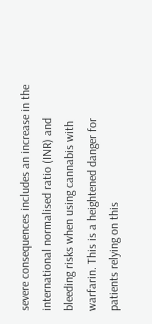severe consequences includes an increase in the international normalised ratio (INR) and bleeding risks when using cannabis with warfarin. This is a heightened danger for patients relying on this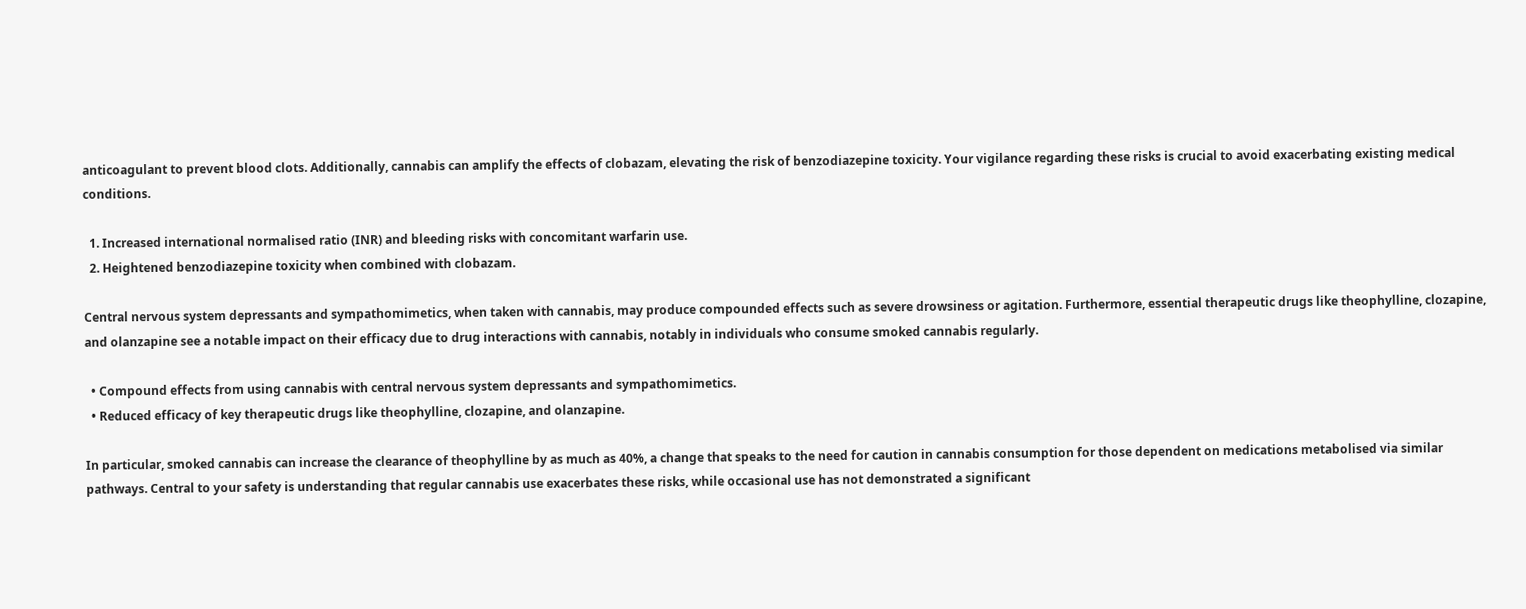anticoagulant to prevent blood clots. Additionally, cannabis can amplify the effects of clobazam, elevating the risk of benzodiazepine toxicity. Your vigilance regarding these risks is crucial to avoid exacerbating existing medical conditions.

  1. Increased international normalised ratio (INR) and bleeding risks with concomitant warfarin use.
  2. Heightened benzodiazepine toxicity when combined with clobazam.

Central nervous system depressants and sympathomimetics, when taken with cannabis, may produce compounded effects such as severe drowsiness or agitation. Furthermore, essential therapeutic drugs like theophylline, clozapine, and olanzapine see a notable impact on their efficacy due to drug interactions with cannabis, notably in individuals who consume smoked cannabis regularly.

  • Compound effects from using cannabis with central nervous system depressants and sympathomimetics.
  • Reduced efficacy of key therapeutic drugs like theophylline, clozapine, and olanzapine.

In particular, smoked cannabis can increase the clearance of theophylline by as much as 40%, a change that speaks to the need for caution in cannabis consumption for those dependent on medications metabolised via similar pathways. Central to your safety is understanding that regular cannabis use exacerbates these risks, while occasional use has not demonstrated a significant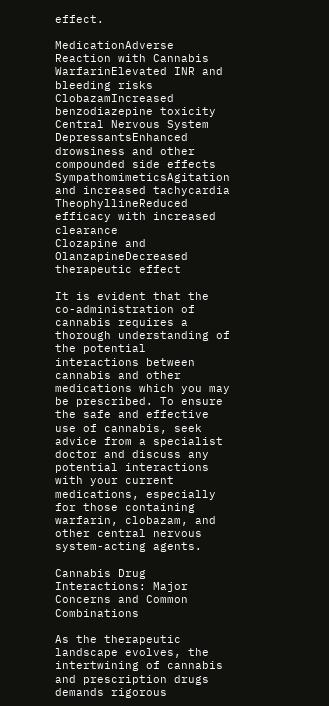effect.

MedicationAdverse Reaction with Cannabis
WarfarinElevated INR and bleeding risks
ClobazamIncreased benzodiazepine toxicity
Central Nervous System DepressantsEnhanced drowsiness and other compounded side effects
SympathomimeticsAgitation and increased tachycardia
TheophyllineReduced efficacy with increased clearance
Clozapine and OlanzapineDecreased therapeutic effect

It is evident that the co-administration of cannabis requires a thorough understanding of the potential interactions between cannabis and other medications which you may be prescribed. To ensure the safe and effective use of cannabis, seek advice from a specialist doctor and discuss any potential interactions with your current medications, especially for those containing warfarin, clobazam, and other central nervous system-acting agents.

Cannabis Drug Interactions: Major Concerns and Common Combinations

As the therapeutic landscape evolves, the intertwining of cannabis and prescription drugs demands rigorous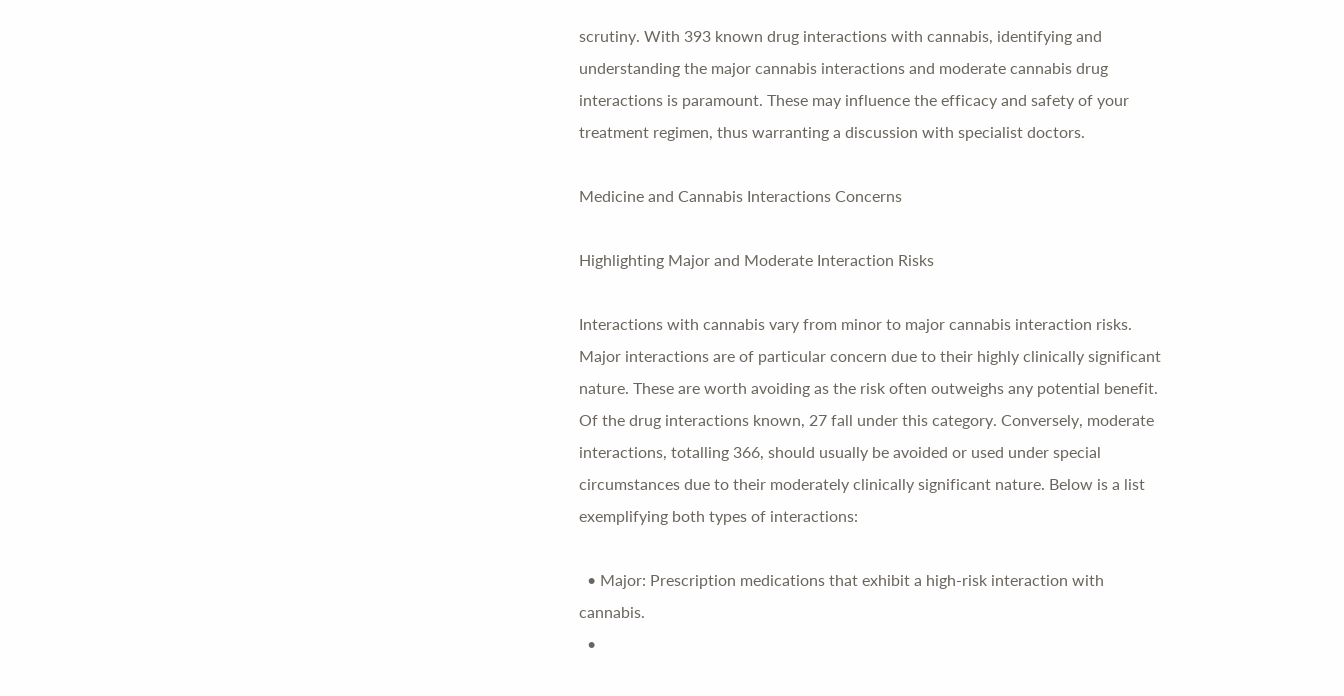scrutiny. With 393 known drug interactions with cannabis, identifying and understanding the major cannabis interactions and moderate cannabis drug interactions is paramount. These may influence the efficacy and safety of your treatment regimen, thus warranting a discussion with specialist doctors.

Medicine and Cannabis Interactions Concerns

Highlighting Major and Moderate Interaction Risks

Interactions with cannabis vary from minor to major cannabis interaction risks. Major interactions are of particular concern due to their highly clinically significant nature. These are worth avoiding as the risk often outweighs any potential benefit. Of the drug interactions known, 27 fall under this category. Conversely, moderate interactions, totalling 366, should usually be avoided or used under special circumstances due to their moderately clinically significant nature. Below is a list exemplifying both types of interactions:

  • Major: Prescription medications that exhibit a high-risk interaction with cannabis.
  •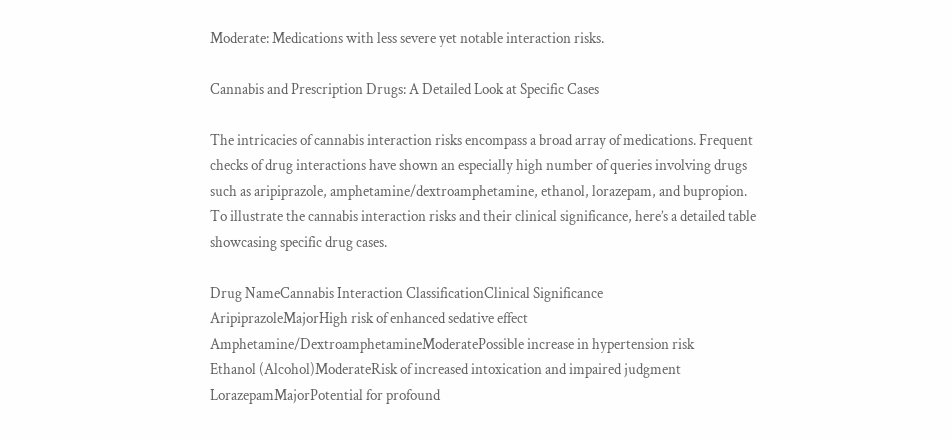Moderate: Medications with less severe yet notable interaction risks.

Cannabis and Prescription Drugs: A Detailed Look at Specific Cases

The intricacies of cannabis interaction risks encompass a broad array of medications. Frequent checks of drug interactions have shown an especially high number of queries involving drugs such as aripiprazole, amphetamine/dextroamphetamine, ethanol, lorazepam, and bupropion. To illustrate the cannabis interaction risks and their clinical significance, here’s a detailed table showcasing specific drug cases.

Drug NameCannabis Interaction ClassificationClinical Significance
AripiprazoleMajorHigh risk of enhanced sedative effect
Amphetamine/DextroamphetamineModeratePossible increase in hypertension risk
Ethanol (Alcohol)ModerateRisk of increased intoxication and impaired judgment
LorazepamMajorPotential for profound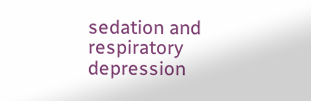sedation and respiratory depression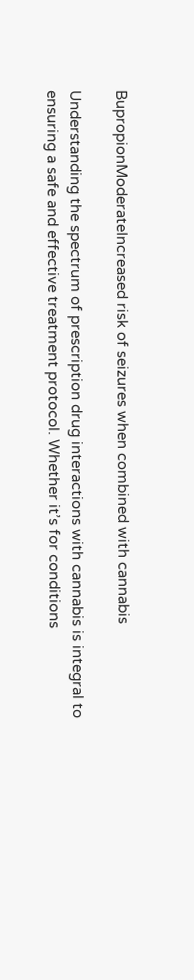BupropionModerateIncreased risk of seizures when combined with cannabis

Understanding the spectrum of prescription drug interactions with cannabis is integral to ensuring a safe and effective treatment protocol. Whether it’s for conditions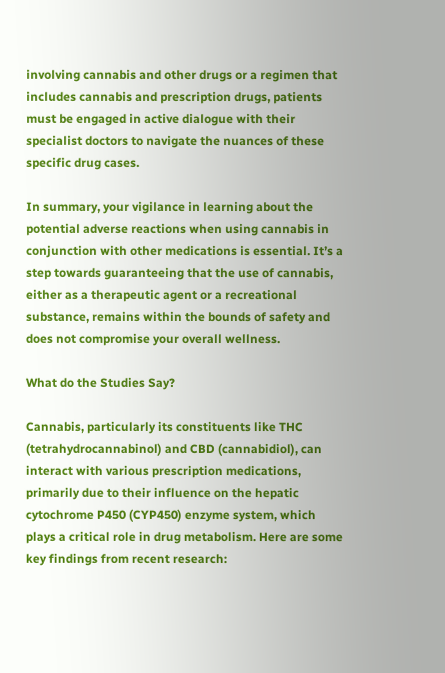involving cannabis and other drugs or a regimen that includes cannabis and prescription drugs, patients must be engaged in active dialogue with their specialist doctors to navigate the nuances of these specific drug cases.

In summary, your vigilance in learning about the potential adverse reactions when using cannabis in conjunction with other medications is essential. It’s a step towards guaranteeing that the use of cannabis, either as a therapeutic agent or a recreational substance, remains within the bounds of safety and does not compromise your overall wellness.

What do the Studies Say?

Cannabis, particularly its constituents like THC (tetrahydrocannabinol) and CBD (cannabidiol), can interact with various prescription medications, primarily due to their influence on the hepatic cytochrome P450 (CYP450) enzyme system, which plays a critical role in drug metabolism. Here are some key findings from recent research: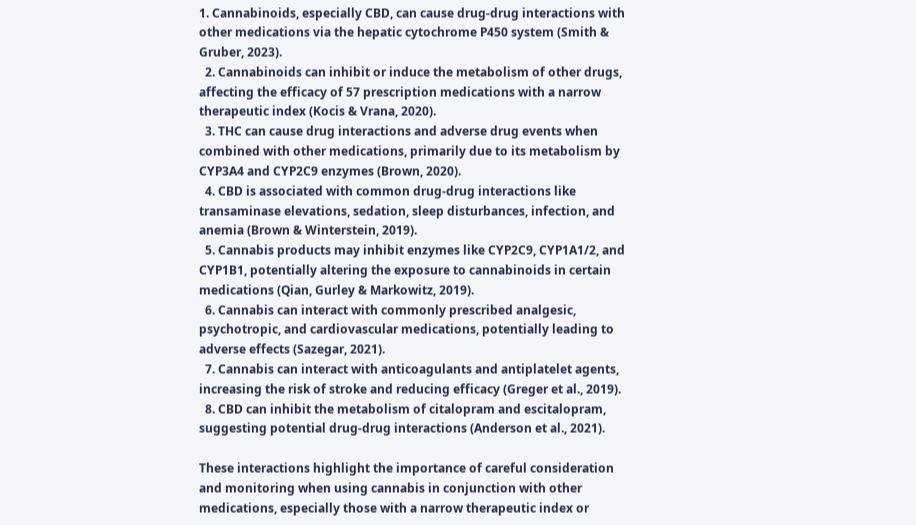1. Cannabinoids, especially CBD, can cause drug-drug interactions with other medications via the hepatic cytochrome P450 system (Smith & Gruber, 2023).
  2. Cannabinoids can inhibit or induce the metabolism of other drugs, affecting the efficacy of 57 prescription medications with a narrow therapeutic index (Kocis & Vrana, 2020).
  3. THC can cause drug interactions and adverse drug events when combined with other medications, primarily due to its metabolism by CYP3A4 and CYP2C9 enzymes (Brown, 2020).
  4. CBD is associated with common drug-drug interactions like transaminase elevations, sedation, sleep disturbances, infection, and anemia (Brown & Winterstein, 2019).
  5. Cannabis products may inhibit enzymes like CYP2C9, CYP1A1/2, and CYP1B1, potentially altering the exposure to cannabinoids in certain medications (Qian, Gurley & Markowitz, 2019).
  6. Cannabis can interact with commonly prescribed analgesic, psychotropic, and cardiovascular medications, potentially leading to adverse effects (Sazegar, 2021).
  7. Cannabis can interact with anticoagulants and antiplatelet agents, increasing the risk of stroke and reducing efficacy (Greger et al., 2019).
  8. CBD can inhibit the metabolism of citalopram and escitalopram, suggesting potential drug-drug interactions (Anderson et al., 2021).

These interactions highlight the importance of careful consideration and monitoring when using cannabis in conjunction with other medications, especially those with a narrow therapeutic index or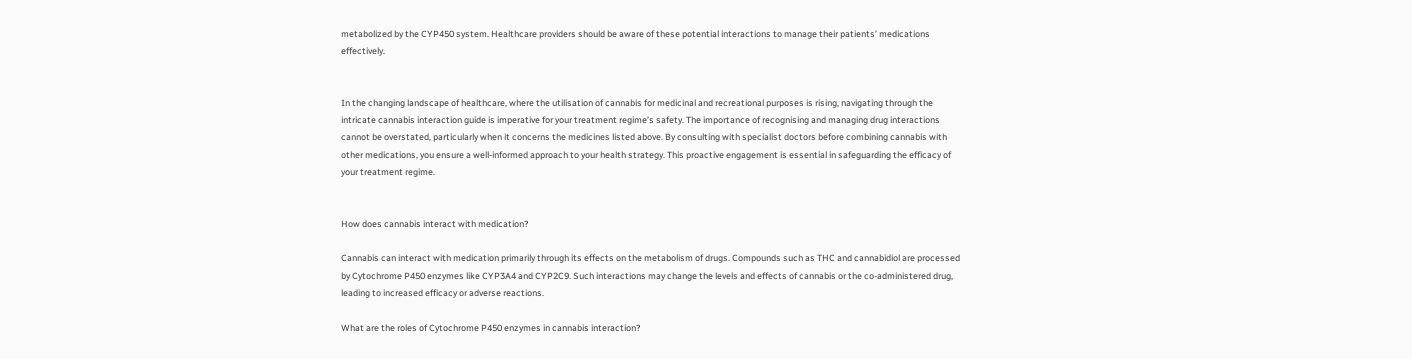metabolized by the CYP450 system. Healthcare providers should be aware of these potential interactions to manage their patients’ medications effectively.


In the changing landscape of healthcare, where the utilisation of cannabis for medicinal and recreational purposes is rising, navigating through the intricate cannabis interaction guide is imperative for your treatment regime’s safety. The importance of recognising and managing drug interactions cannot be overstated, particularly when it concerns the medicines listed above. By consulting with specialist doctors before combining cannabis with other medications, you ensure a well-informed approach to your health strategy. This proactive engagement is essential in safeguarding the efficacy of your treatment regime.


How does cannabis interact with medication?

Cannabis can interact with medication primarily through its effects on the metabolism of drugs. Compounds such as THC and cannabidiol are processed by Cytochrome P450 enzymes like CYP3A4 and CYP2C9. Such interactions may change the levels and effects of cannabis or the co-administered drug, leading to increased efficacy or adverse reactions.

What are the roles of Cytochrome P450 enzymes in cannabis interaction?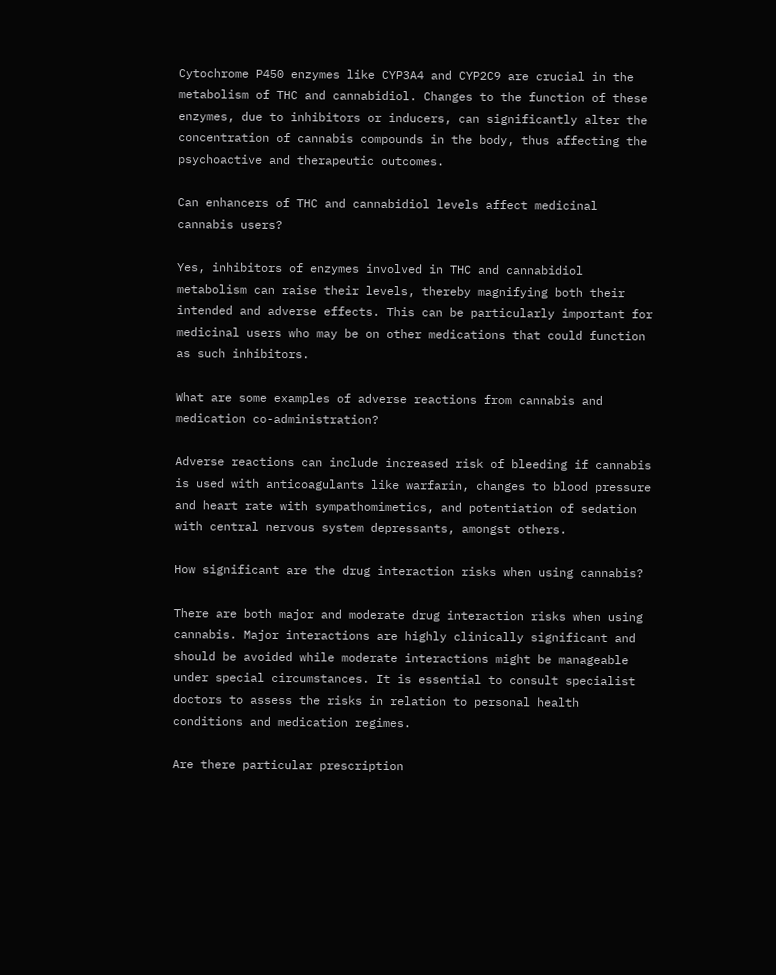Cytochrome P450 enzymes like CYP3A4 and CYP2C9 are crucial in the metabolism of THC and cannabidiol. Changes to the function of these enzymes, due to inhibitors or inducers, can significantly alter the concentration of cannabis compounds in the body, thus affecting the psychoactive and therapeutic outcomes.

Can enhancers of THC and cannabidiol levels affect medicinal cannabis users?

Yes, inhibitors of enzymes involved in THC and cannabidiol metabolism can raise their levels, thereby magnifying both their intended and adverse effects. This can be particularly important for medicinal users who may be on other medications that could function as such inhibitors.

What are some examples of adverse reactions from cannabis and medication co-administration?

Adverse reactions can include increased risk of bleeding if cannabis is used with anticoagulants like warfarin, changes to blood pressure and heart rate with sympathomimetics, and potentiation of sedation with central nervous system depressants, amongst others.

How significant are the drug interaction risks when using cannabis?

There are both major and moderate drug interaction risks when using cannabis. Major interactions are highly clinically significant and should be avoided while moderate interactions might be manageable under special circumstances. It is essential to consult specialist doctors to assess the risks in relation to personal health conditions and medication regimes.

Are there particular prescription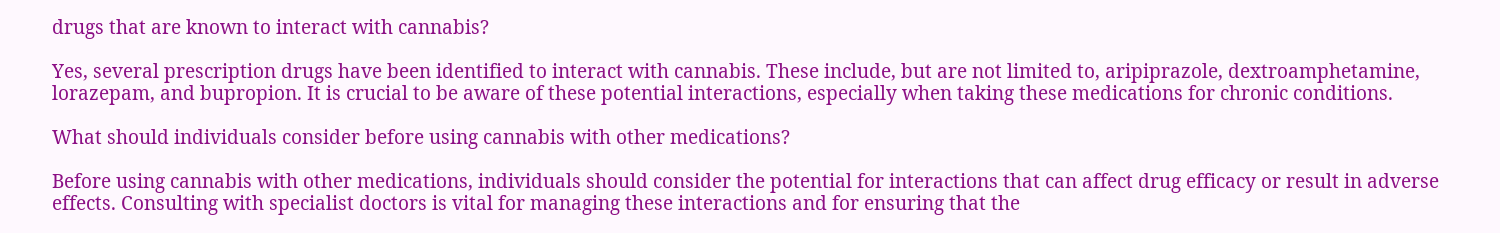drugs that are known to interact with cannabis?

Yes, several prescription drugs have been identified to interact with cannabis. These include, but are not limited to, aripiprazole, dextroamphetamine, lorazepam, and bupropion. It is crucial to be aware of these potential interactions, especially when taking these medications for chronic conditions.

What should individuals consider before using cannabis with other medications?

Before using cannabis with other medications, individuals should consider the potential for interactions that can affect drug efficacy or result in adverse effects. Consulting with specialist doctors is vital for managing these interactions and for ensuring that the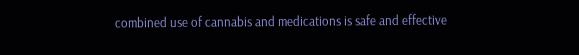combined use of cannabis and medications is safe and effective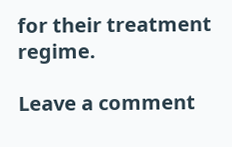for their treatment regime.

Leave a comment